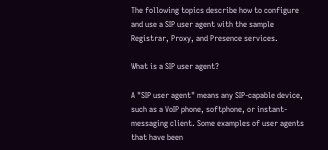The following topics describe how to configure and use a SIP user agent with the sample Registrar, Proxy, and Presence services.

What is a SIP user agent?

A "SIP user agent" means any SIP-capable device, such as a VoIP phone, softphone, or instant-messaging client. Some examples of user agents that have been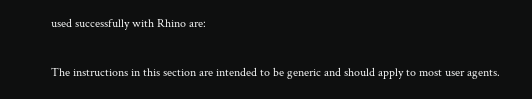used successfully with Rhino are:

The instructions in this section are intended to be generic and should apply to most user agents.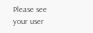Please see your user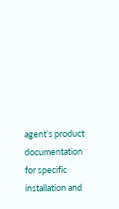agent’s product documentation for specific installation and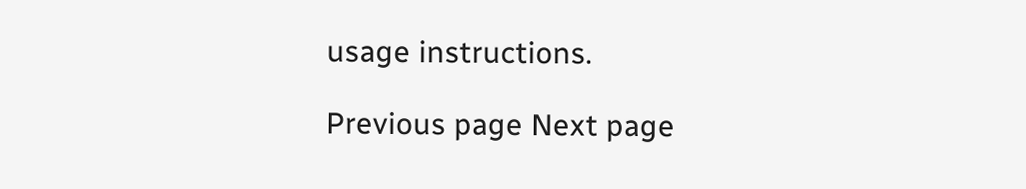usage instructions.

Previous page Next page